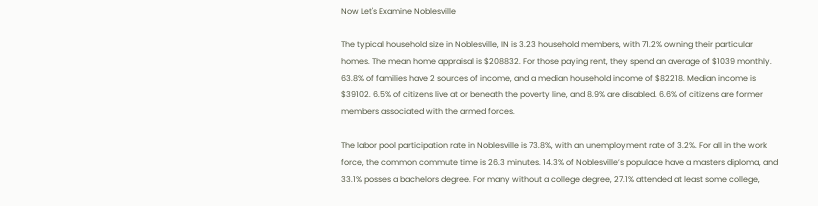Now Let's Examine Noblesville

The typical household size in Noblesville, IN is 3.23 household members, with 71.2% owning their particular homes. The mean home appraisal is $208832. For those paying rent, they spend an average of $1039 monthly. 63.8% of families have 2 sources of income, and a median household income of $82218. Median income is $39102. 6.5% of citizens live at or beneath the poverty line, and 8.9% are disabled. 6.6% of citizens are former members associated with the armed forces.

The labor pool participation rate in Noblesville is 73.8%, with an unemployment rate of 3.2%. For all in the work force, the common commute time is 26.3 minutes. 14.3% of Noblesville’s populace have a masters diploma, and 33.1% posses a bachelors degree. For many without a college degree, 27.1% attended at least some college,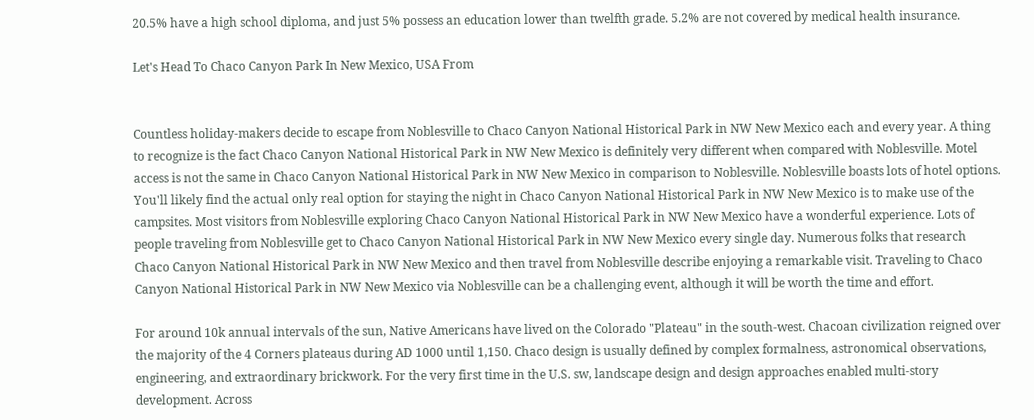20.5% have a high school diploma, and just 5% possess an education lower than twelfth grade. 5.2% are not covered by medical health insurance.

Let's Head To Chaco Canyon Park In New Mexico, USA From


Countless holiday-makers decide to escape from Noblesville to Chaco Canyon National Historical Park in NW New Mexico each and every year. A thing to recognize is the fact Chaco Canyon National Historical Park in NW New Mexico is definitely very different when compared with Noblesville. Motel access is not the same in Chaco Canyon National Historical Park in NW New Mexico in comparison to Noblesville. Noblesville boasts lots of hotel options. You'll likely find the actual only real option for staying the night in Chaco Canyon National Historical Park in NW New Mexico is to make use of the campsites. Most visitors from Noblesville exploring Chaco Canyon National Historical Park in NW New Mexico have a wonderful experience. Lots of people traveling from Noblesville get to Chaco Canyon National Historical Park in NW New Mexico every single day. Numerous folks that research Chaco Canyon National Historical Park in NW New Mexico and then travel from Noblesville describe enjoying a remarkable visit. Traveling to Chaco Canyon National Historical Park in NW New Mexico via Noblesville can be a challenging event, although it will be worth the time and effort.

For around 10k annual intervals of the sun, Native Americans have lived on the Colorado "Plateau" in the south-west. Chacoan civilization reigned over the majority of the 4 Corners plateaus during AD 1000 until 1,150. Chaco design is usually defined by complex formalness, astronomical observations, engineering, and extraordinary brickwork. For the very first time in the U.S. sw, landscape design and design approaches enabled multi-story development. Across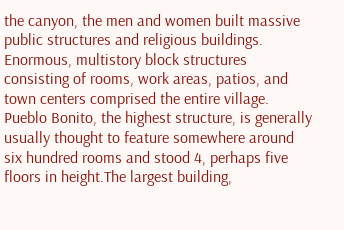the canyon, the men and women built massive public structures and religious buildings. Enormous, multistory block structures consisting of rooms, work areas, patios, and town centers comprised the entire village. Pueblo Bonito, the highest structure, is generally usually thought to feature somewhere around six hundred rooms and stood 4, perhaps five floors in height.The largest building,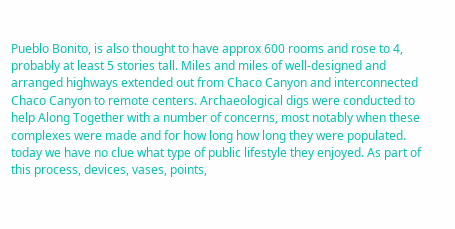Pueblo Bonito, is also thought to have approx 600 rooms and rose to 4, probably at least 5 stories tall. Miles and miles of well-designed and arranged highways extended out from Chaco Canyon and interconnected Chaco Canyon to remote centers. Archaeological digs were conducted to help Along Together with a number of concerns, most notably when these complexes were made and for how long how long they were populated. today we have no clue what type of public lifestyle they enjoyed. As part of this process, devices, vases, points,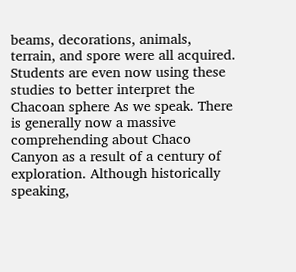beams, decorations, animals, terrain, and spore were all acquired. Students are even now using these studies to better interpret the Chacoan sphere As we speak. There is generally now a massive comprehending about Chaco Canyon as a result of a century of exploration. Although historically speaking,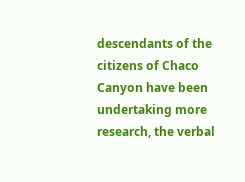descendants of the citizens of Chaco Canyon have been undertaking more research, the verbal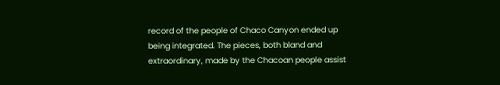record of the people of Chaco Canyon ended up being integrated. The pieces, both bland and extraordinary, made by the Chacoan people assist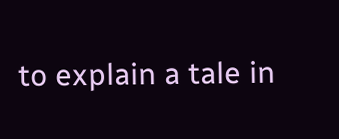to explain a tale in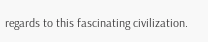regards to this fascinating civilization.